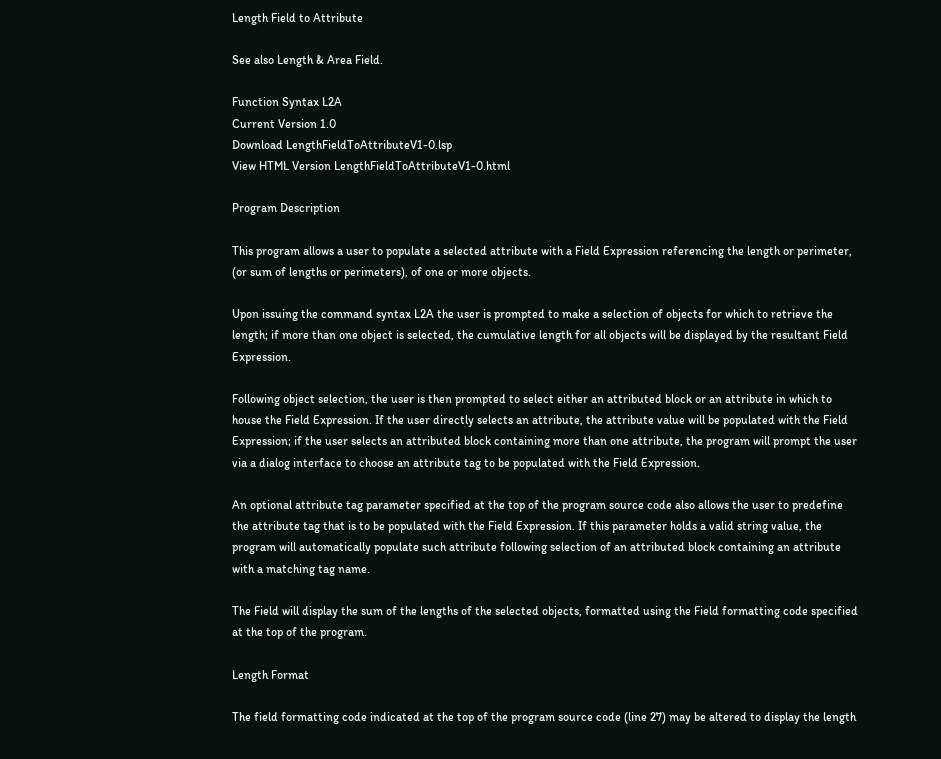Length Field to Attribute

See also Length & Area Field.

Function Syntax L2A
Current Version 1.0
Download LengthFieldToAttributeV1-0.lsp
View HTML Version LengthFieldToAttributeV1-0.html

Program Description

This program allows a user to populate a selected attribute with a Field Expression referencing the length or perimeter, (or sum of lengths or perimeters), of one or more objects.

Upon issuing the command syntax L2A the user is prompted to make a selection of objects for which to retrieve the length; if more than one object is selected, the cumulative length for all objects will be displayed by the resultant Field Expression.

Following object selection, the user is then prompted to select either an attributed block or an attribute in which to house the Field Expression. If the user directly selects an attribute, the attribute value will be populated with the Field Expression; if the user selects an attributed block containing more than one attribute, the program will prompt the user via a dialog interface to choose an attribute tag to be populated with the Field Expression.

An optional attribute tag parameter specified at the top of the program source code also allows the user to predefine the attribute tag that is to be populated with the Field Expression. If this parameter holds a valid string value, the program will automatically populate such attribute following selection of an attributed block containing an attribute with a matching tag name.

The Field will display the sum of the lengths of the selected objects, formatted using the Field formatting code specified at the top of the program.

Length Format

The field formatting code indicated at the top of the program source code (line 27) may be altered to display the length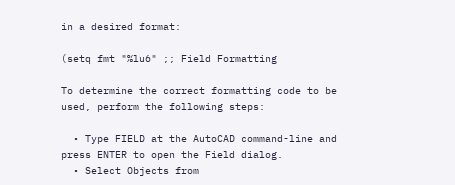in a desired format:

(setq fmt "%lu6" ;; Field Formatting

To determine the correct formatting code to be used, perform the following steps:

  • Type FIELD at the AutoCAD command-line and press ENTER to open the Field dialog.
  • Select Objects from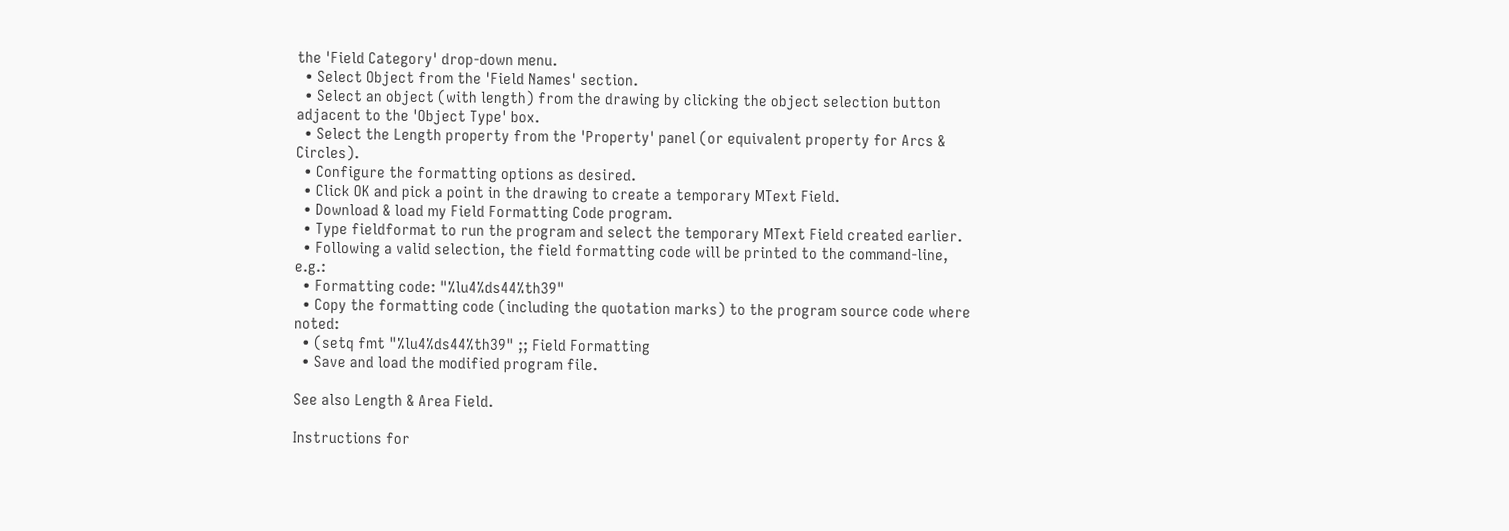the 'Field Category' drop-down menu.
  • Select Object from the 'Field Names' section.
  • Select an object (with length) from the drawing by clicking the object selection button adjacent to the 'Object Type' box.
  • Select the Length property from the 'Property' panel (or equivalent property for Arcs & Circles).
  • Configure the formatting options as desired.
  • Click OK and pick a point in the drawing to create a temporary MText Field.
  • Download & load my Field Formatting Code program.
  • Type fieldformat to run the program and select the temporary MText Field created earlier.
  • Following a valid selection, the field formatting code will be printed to the command-line, e.g.:
  • Formatting code: "%lu4%ds44%th39"
  • Copy the formatting code (including the quotation marks) to the program source code where noted:
  • (setq fmt "%lu4%ds44%th39" ;; Field Formatting
  • Save and load the modified program file.

See also Length & Area Field.

Instructions for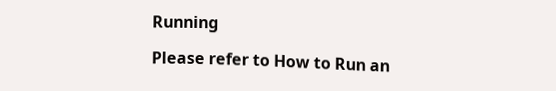Running

Please refer to How to Run an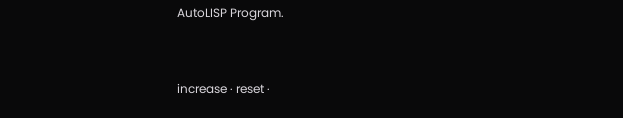AutoLISP Program.


increase · reset ·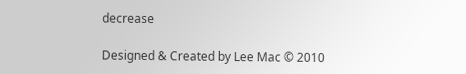decrease

Designed & Created by Lee Mac © 2010